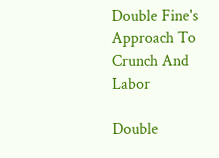Double Fine's Approach To Crunch And Labor

Double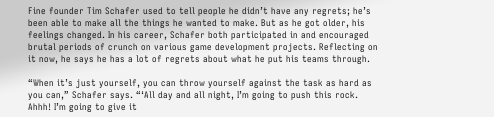Fine founder Tim Schafer used to tell people he didn’t have any regrets; he’s been able to make all the things he wanted to make. But as he got older, his feelings changed. In his career, Schafer both participated in and encouraged brutal periods of crunch on various game development projects. Reflecting on it now, he says he has a lot of regrets about what he put his teams through.

“When it’s just yourself, you can throw yourself against the task as hard as you can,” Schafer says. “‘All day and all night, I’m going to push this rock. Ahhh! I’m going to give it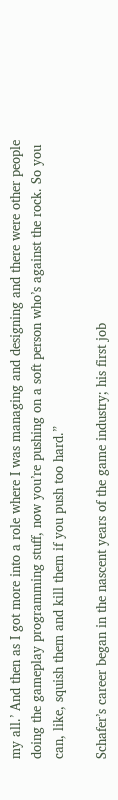my all.’ And then as I got more into a role where I was managing and designing and there were other people doing the gameplay programming stuff, now you’re pushing on a soft person who’s against the rock. So you can, like, squish them and kill them if you push too hard.”

Schafer’s career began in the nascent years of the game industry; his first job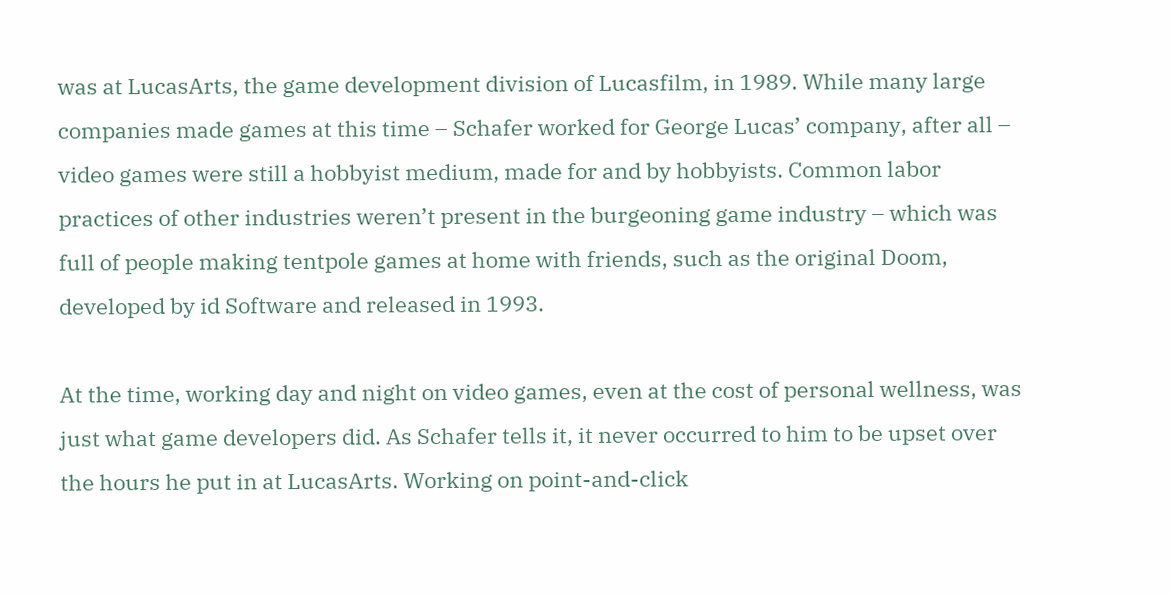was at LucasArts, the game development division of Lucasfilm, in 1989. While many large companies made games at this time – Schafer worked for George Lucas’ company, after all – video games were still a hobbyist medium, made for and by hobbyists. Common labor practices of other industries weren’t present in the burgeoning game industry – which was full of people making tentpole games at home with friends, such as the original Doom, developed by id Software and released in 1993.

At the time, working day and night on video games, even at the cost of personal wellness, was just what game developers did. As Schafer tells it, it never occurred to him to be upset over the hours he put in at LucasArts. Working on point-and-click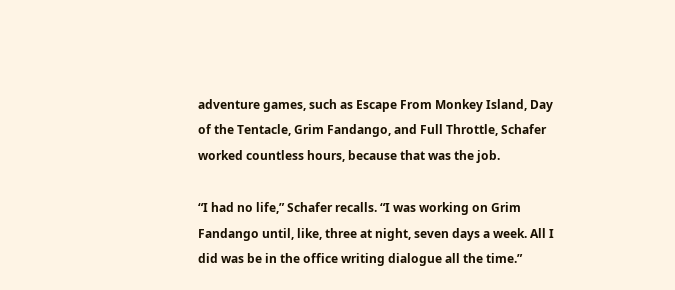adventure games, such as Escape From Monkey Island, Day of the Tentacle, Grim Fandango, and Full Throttle, Schafer worked countless hours, because that was the job.

“I had no life,” Schafer recalls. “I was working on Grim Fandango until, like, three at night, seven days a week. All I did was be in the office writing dialogue all the time.”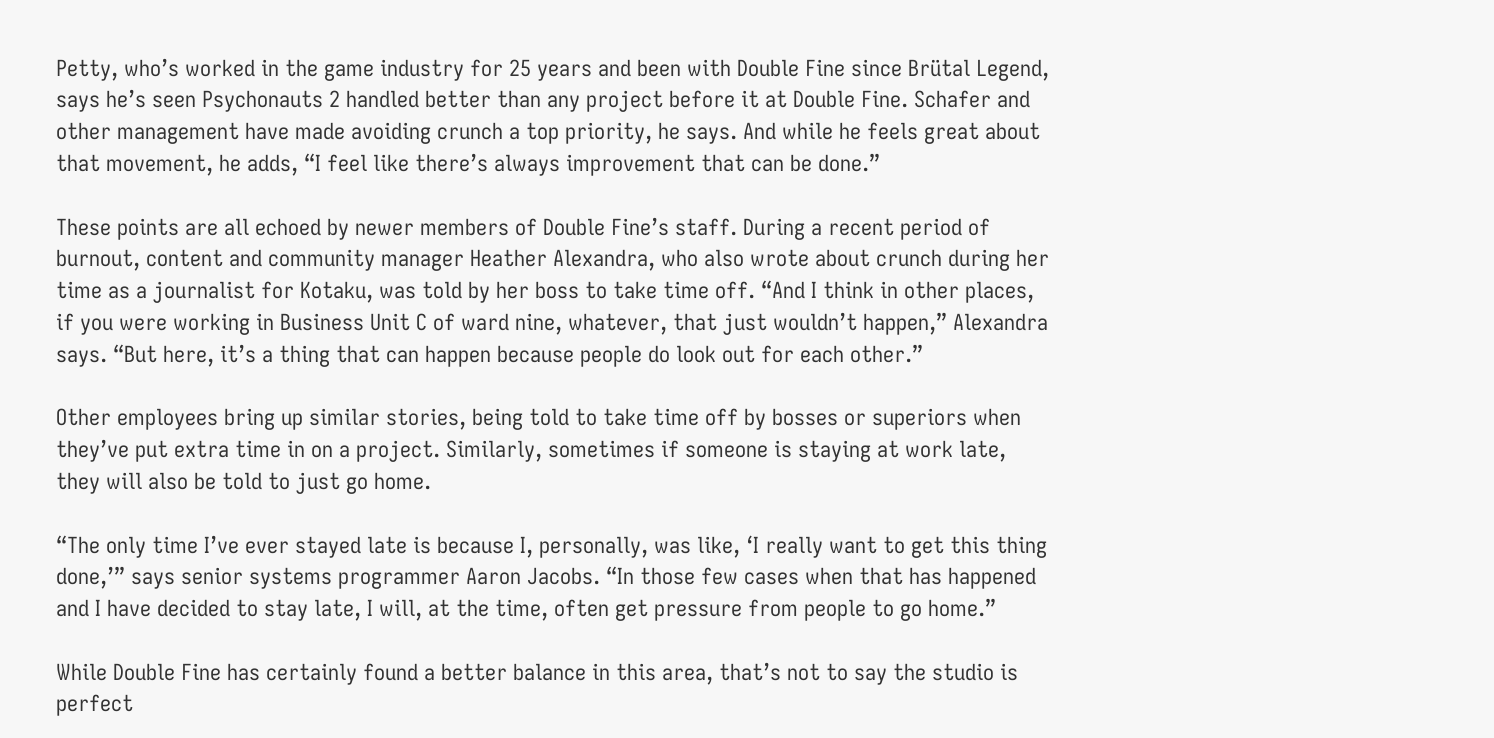Petty, who’s worked in the game industry for 25 years and been with Double Fine since Brütal Legend, says he’s seen Psychonauts 2 handled better than any project before it at Double Fine. Schafer and other management have made avoiding crunch a top priority, he says. And while he feels great about that movement, he adds, “I feel like there’s always improvement that can be done.”

These points are all echoed by newer members of Double Fine’s staff. During a recent period of burnout, content and community manager Heather Alexandra, who also wrote about crunch during her time as a journalist for Kotaku, was told by her boss to take time off. “And I think in other places, if you were working in Business Unit C of ward nine, whatever, that just wouldn’t happen,” Alexandra says. “But here, it’s a thing that can happen because people do look out for each other.”

Other employees bring up similar stories, being told to take time off by bosses or superiors when they’ve put extra time in on a project. Similarly, sometimes if someone is staying at work late, they will also be told to just go home.

“The only time I’ve ever stayed late is because I, personally, was like, ‘I really want to get this thing done,’” says senior systems programmer Aaron Jacobs. “In those few cases when that has happened and I have decided to stay late, I will, at the time, often get pressure from people to go home.”

While Double Fine has certainly found a better balance in this area, that’s not to say the studio is perfect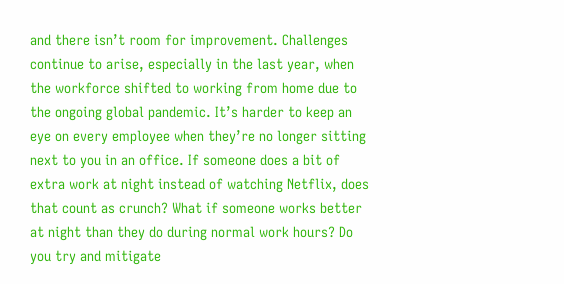and there isn’t room for improvement. Challenges continue to arise, especially in the last year, when the workforce shifted to working from home due to the ongoing global pandemic. It’s harder to keep an eye on every employee when they’re no longer sitting next to you in an office. If someone does a bit of extra work at night instead of watching Netflix, does that count as crunch? What if someone works better at night than they do during normal work hours? Do you try and mitigate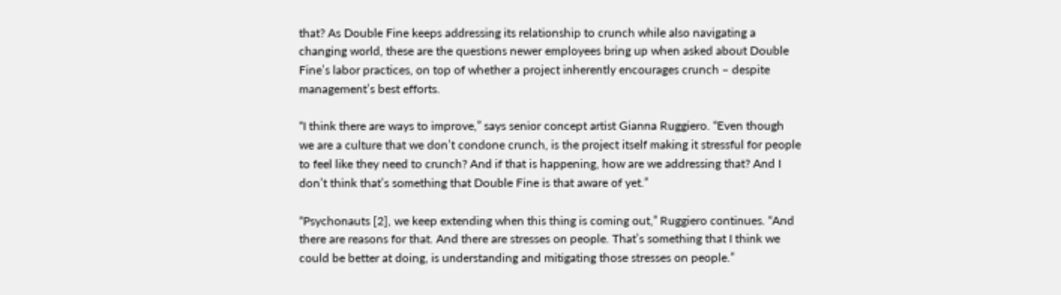that? As Double Fine keeps addressing its relationship to crunch while also navigating a changing world, these are the questions newer employees bring up when asked about Double Fine’s labor practices, on top of whether a project inherently encourages crunch – despite management’s best efforts.

“I think there are ways to improve,” says senior concept artist Gianna Ruggiero. “Even though we are a culture that we don’t condone crunch, is the project itself making it stressful for people to feel like they need to crunch? And if that is happening, how are we addressing that? And I don’t think that’s something that Double Fine is that aware of yet.”

“Psychonauts [2], we keep extending when this thing is coming out,” Ruggiero continues. “And there are reasons for that. And there are stresses on people. That’s something that I think we could be better at doing, is understanding and mitigating those stresses on people.”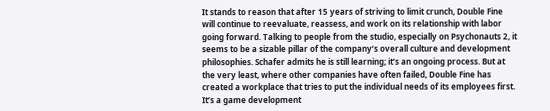It stands to reason that after 15 years of striving to limit crunch, Double Fine will continue to reevaluate, reassess, and work on its relationship with labor going forward. Talking to people from the studio, especially on Psychonauts 2, it seems to be a sizable pillar of the company’s overall culture and development philosophies. Schafer admits he is still learning; it’s an ongoing process. But at the very least, where other companies have often failed, Double Fine has created a workplace that tries to put the individual needs of its employees first. It’s a game development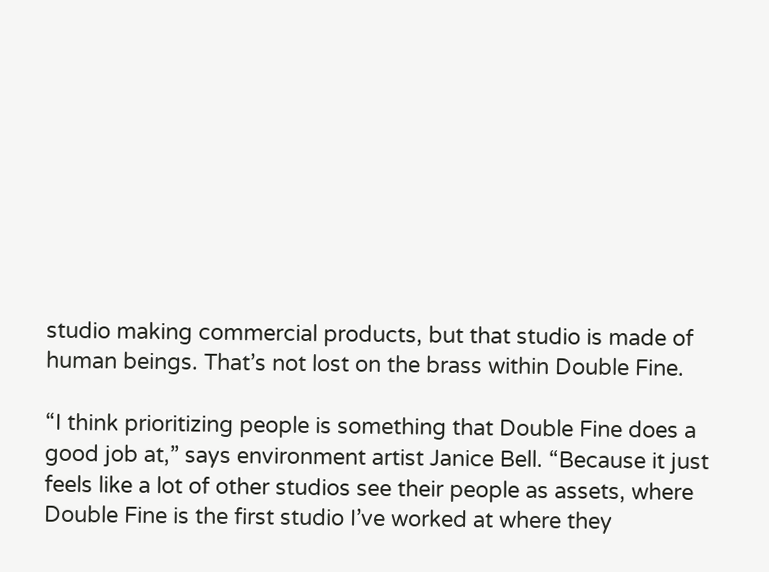studio making commercial products, but that studio is made of human beings. That’s not lost on the brass within Double Fine.

“I think prioritizing people is something that Double Fine does a good job at,” says environment artist Janice Bell. “Because it just feels like a lot of other studios see their people as assets, where Double Fine is the first studio I’ve worked at where they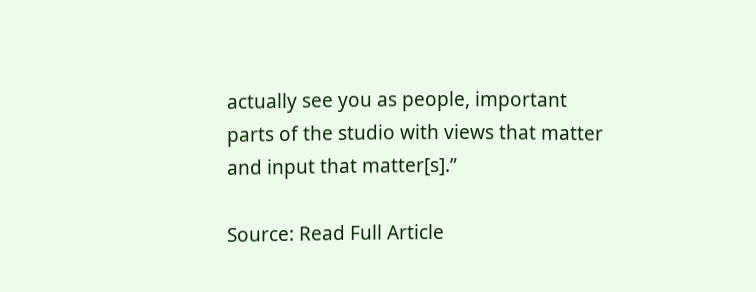actually see you as people, important parts of the studio with views that matter and input that matter[s].”

Source: Read Full Article